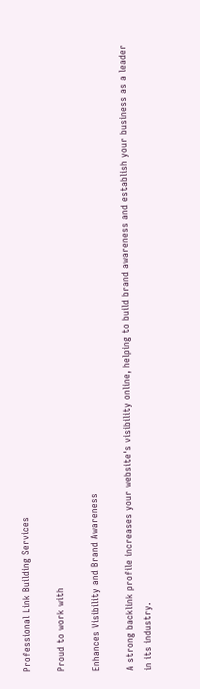Professional Link Building Services

Proud to work with

Enhances Visibility and Brand Awareness

A strong backlink profile increases your website's visibility online, helping to build brand awareness and establish your business as a leader in its industry.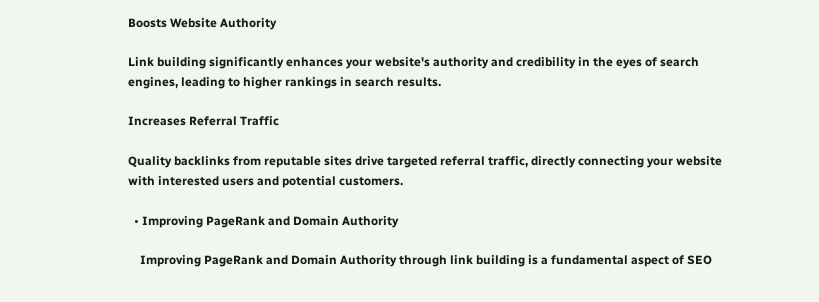Boosts Website Authority

Link building significantly enhances your website's authority and credibility in the eyes of search engines, leading to higher rankings in search results.

Increases Referral Traffic

Quality backlinks from reputable sites drive targeted referral traffic, directly connecting your website with interested users and potential customers.

  • Improving PageRank and Domain Authority

    Improving PageRank and Domain Authority through link building is a fundamental aspect of SEO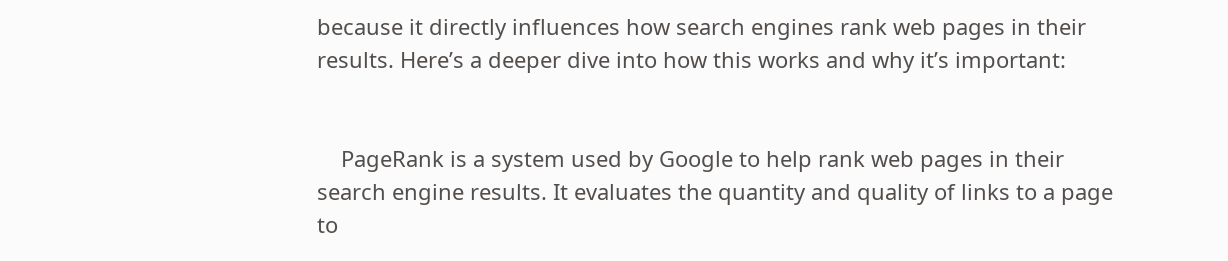because it directly influences how search engines rank web pages in their results. Here’s a deeper dive into how this works and why it’s important:


    PageRank is a system used by Google to help rank web pages in their search engine results. It evaluates the quantity and quality of links to a page to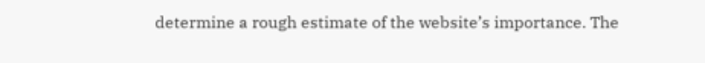determine a rough estimate of the website’s importance. The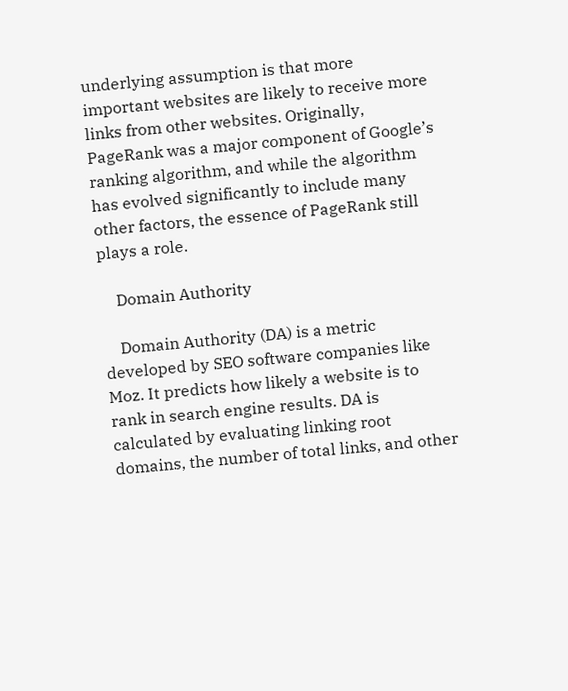underlying assumption is that more important websites are likely to receive more links from other websites. Originally, PageRank was a major component of Google’s ranking algorithm, and while the algorithm has evolved significantly to include many other factors, the essence of PageRank still plays a role.

    Domain Authority

    Domain Authority (DA) is a metric developed by SEO software companies like Moz. It predicts how likely a website is to rank in search engine results. DA is calculated by evaluating linking root domains, the number of total links, and other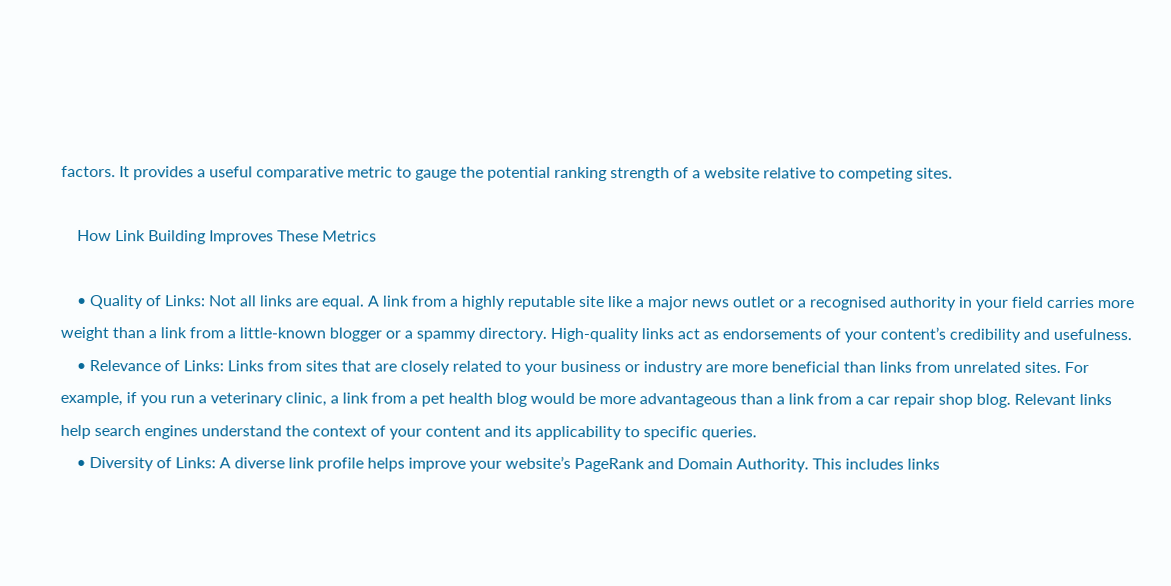factors. It provides a useful comparative metric to gauge the potential ranking strength of a website relative to competing sites.

    How Link Building Improves These Metrics

    • Quality of Links: Not all links are equal. A link from a highly reputable site like a major news outlet or a recognised authority in your field carries more weight than a link from a little-known blogger or a spammy directory. High-quality links act as endorsements of your content’s credibility and usefulness.
    • Relevance of Links: Links from sites that are closely related to your business or industry are more beneficial than links from unrelated sites. For example, if you run a veterinary clinic, a link from a pet health blog would be more advantageous than a link from a car repair shop blog. Relevant links help search engines understand the context of your content and its applicability to specific queries.
    • Diversity of Links: A diverse link profile helps improve your website’s PageRank and Domain Authority. This includes links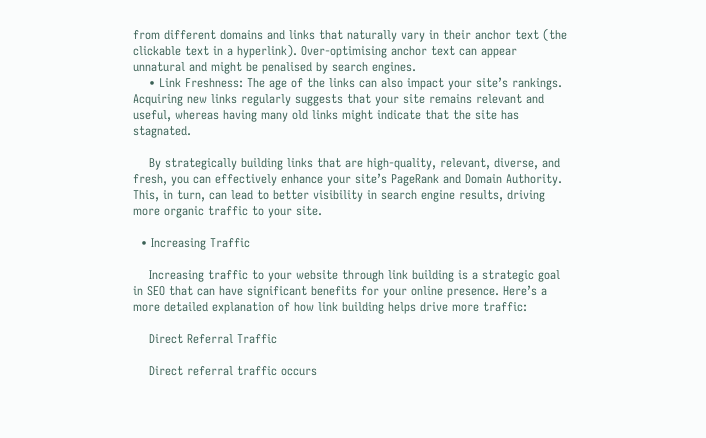from different domains and links that naturally vary in their anchor text (the clickable text in a hyperlink). Over-optimising anchor text can appear unnatural and might be penalised by search engines.
    • Link Freshness: The age of the links can also impact your site’s rankings. Acquiring new links regularly suggests that your site remains relevant and useful, whereas having many old links might indicate that the site has stagnated.

    By strategically building links that are high-quality, relevant, diverse, and fresh, you can effectively enhance your site’s PageRank and Domain Authority. This, in turn, can lead to better visibility in search engine results, driving more organic traffic to your site.

  • Increasing Traffic

    Increasing traffic to your website through link building is a strategic goal in SEO that can have significant benefits for your online presence. Here’s a more detailed explanation of how link building helps drive more traffic:

    Direct Referral Traffic

    Direct referral traffic occurs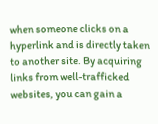when someone clicks on a hyperlink and is directly taken to another site. By acquiring links from well-trafficked websites, you can gain a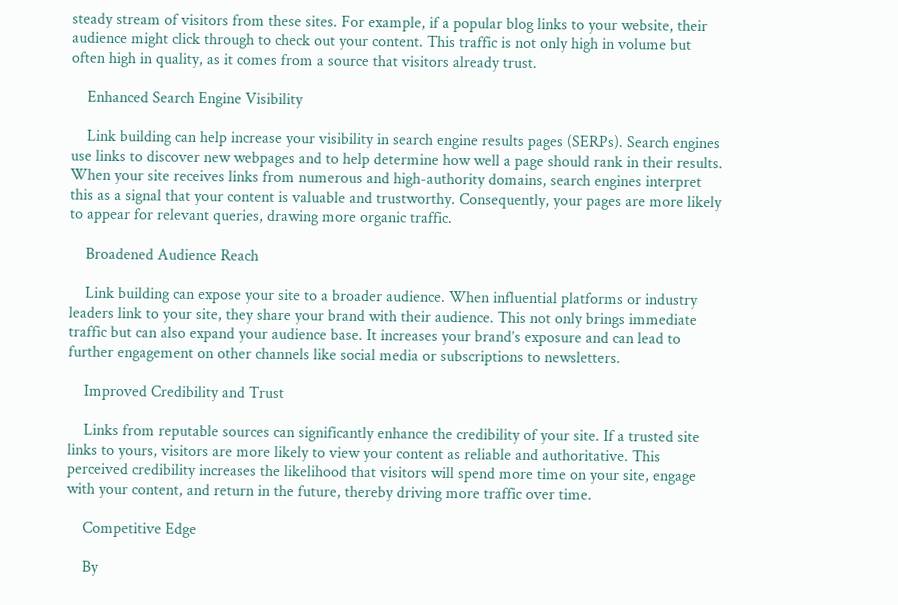steady stream of visitors from these sites. For example, if a popular blog links to your website, their audience might click through to check out your content. This traffic is not only high in volume but often high in quality, as it comes from a source that visitors already trust.

    Enhanced Search Engine Visibility

    Link building can help increase your visibility in search engine results pages (SERPs). Search engines use links to discover new webpages and to help determine how well a page should rank in their results. When your site receives links from numerous and high-authority domains, search engines interpret this as a signal that your content is valuable and trustworthy. Consequently, your pages are more likely to appear for relevant queries, drawing more organic traffic.

    Broadened Audience Reach

    Link building can expose your site to a broader audience. When influential platforms or industry leaders link to your site, they share your brand with their audience. This not only brings immediate traffic but can also expand your audience base. It increases your brand’s exposure and can lead to further engagement on other channels like social media or subscriptions to newsletters.

    Improved Credibility and Trust

    Links from reputable sources can significantly enhance the credibility of your site. If a trusted site links to yours, visitors are more likely to view your content as reliable and authoritative. This perceived credibility increases the likelihood that visitors will spend more time on your site, engage with your content, and return in the future, thereby driving more traffic over time.

    Competitive Edge

    By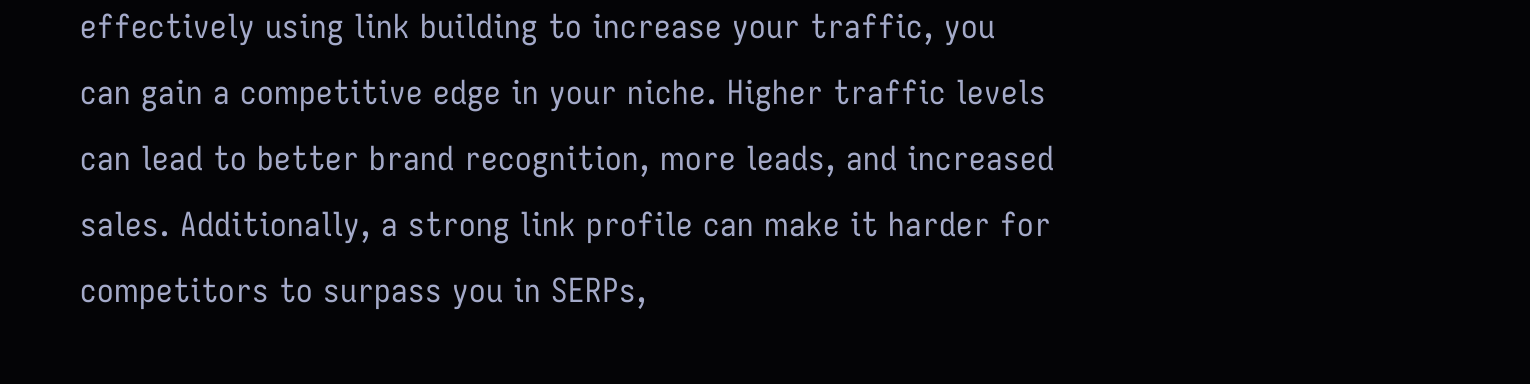effectively using link building to increase your traffic, you can gain a competitive edge in your niche. Higher traffic levels can lead to better brand recognition, more leads, and increased sales. Additionally, a strong link profile can make it harder for competitors to surpass you in SERPs,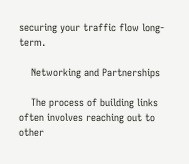securing your traffic flow long-term.

    Networking and Partnerships

    The process of building links often involves reaching out to other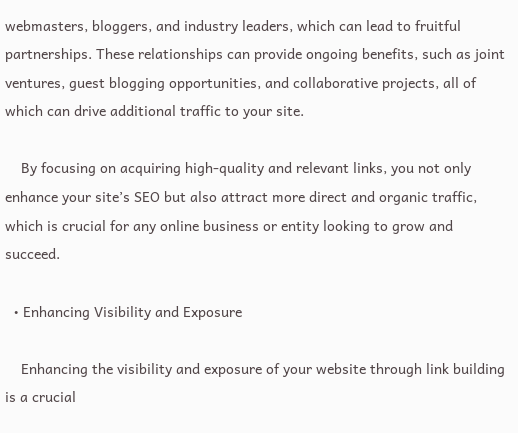webmasters, bloggers, and industry leaders, which can lead to fruitful partnerships. These relationships can provide ongoing benefits, such as joint ventures, guest blogging opportunities, and collaborative projects, all of which can drive additional traffic to your site.

    By focusing on acquiring high-quality and relevant links, you not only enhance your site’s SEO but also attract more direct and organic traffic, which is crucial for any online business or entity looking to grow and succeed.

  • Enhancing Visibility and Exposure

    Enhancing the visibility and exposure of your website through link building is a crucial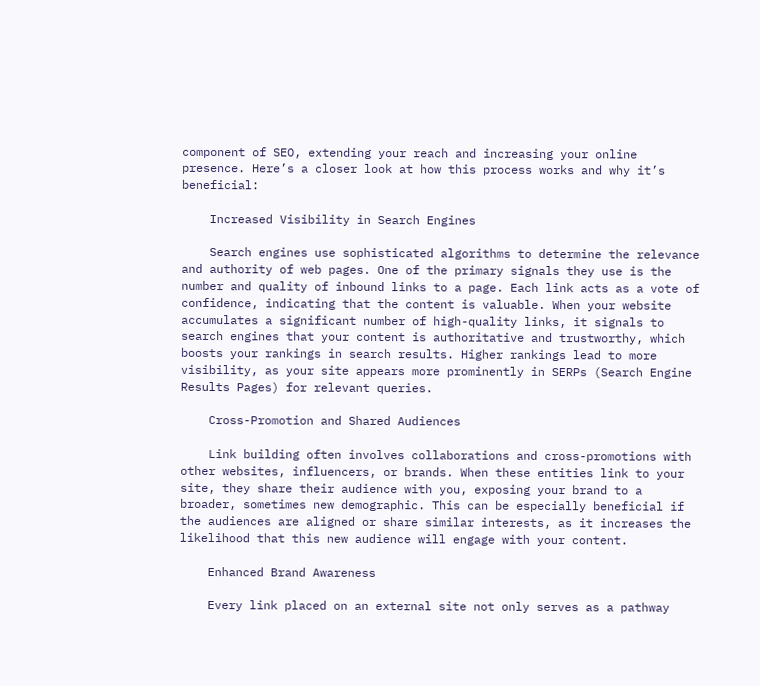component of SEO, extending your reach and increasing your online presence. Here’s a closer look at how this process works and why it’s beneficial:

    Increased Visibility in Search Engines

    Search engines use sophisticated algorithms to determine the relevance and authority of web pages. One of the primary signals they use is the number and quality of inbound links to a page. Each link acts as a vote of confidence, indicating that the content is valuable. When your website accumulates a significant number of high-quality links, it signals to search engines that your content is authoritative and trustworthy, which boosts your rankings in search results. Higher rankings lead to more visibility, as your site appears more prominently in SERPs (Search Engine Results Pages) for relevant queries.

    Cross-Promotion and Shared Audiences

    Link building often involves collaborations and cross-promotions with other websites, influencers, or brands. When these entities link to your site, they share their audience with you, exposing your brand to a broader, sometimes new demographic. This can be especially beneficial if the audiences are aligned or share similar interests, as it increases the likelihood that this new audience will engage with your content.

    Enhanced Brand Awareness

    Every link placed on an external site not only serves as a pathway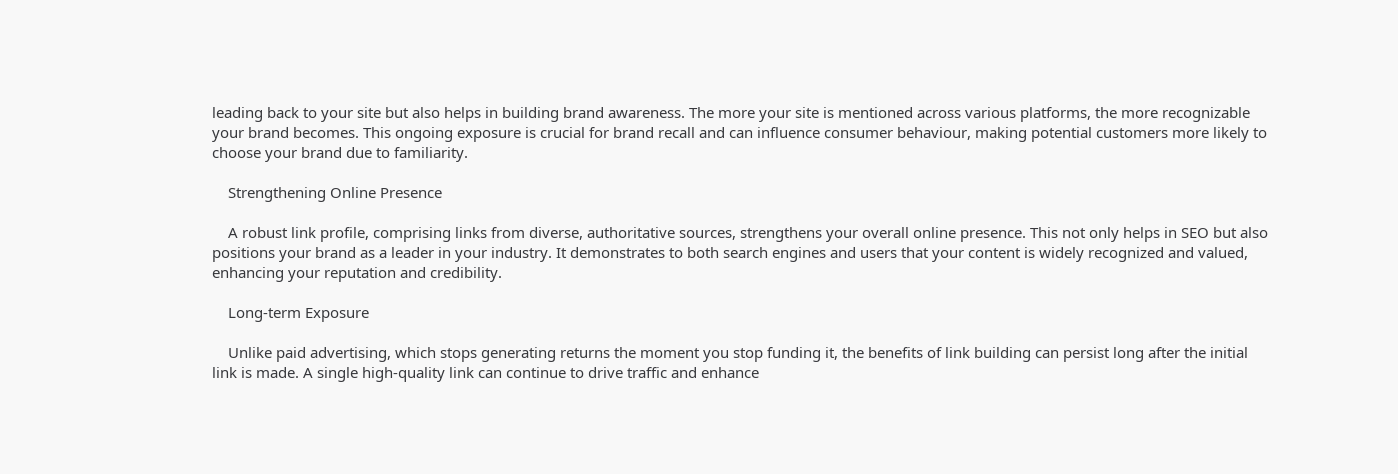leading back to your site but also helps in building brand awareness. The more your site is mentioned across various platforms, the more recognizable your brand becomes. This ongoing exposure is crucial for brand recall and can influence consumer behaviour, making potential customers more likely to choose your brand due to familiarity.

    Strengthening Online Presence

    A robust link profile, comprising links from diverse, authoritative sources, strengthens your overall online presence. This not only helps in SEO but also positions your brand as a leader in your industry. It demonstrates to both search engines and users that your content is widely recognized and valued, enhancing your reputation and credibility.

    Long-term Exposure

    Unlike paid advertising, which stops generating returns the moment you stop funding it, the benefits of link building can persist long after the initial link is made. A single high-quality link can continue to drive traffic and enhance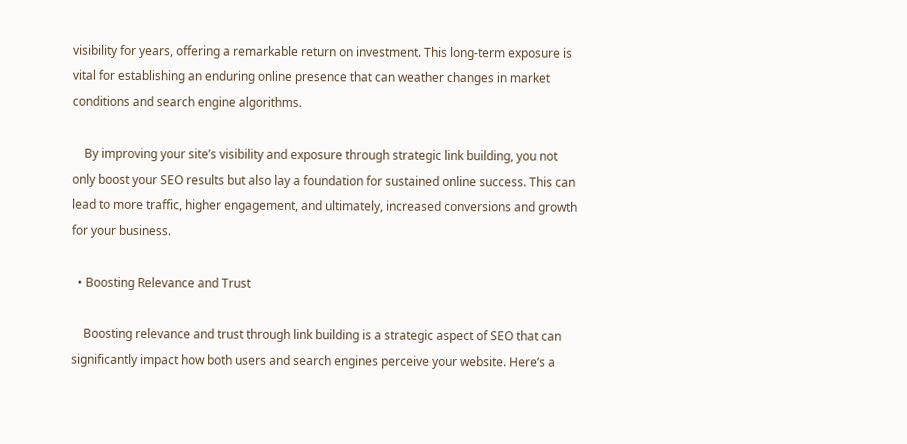visibility for years, offering a remarkable return on investment. This long-term exposure is vital for establishing an enduring online presence that can weather changes in market conditions and search engine algorithms.

    By improving your site’s visibility and exposure through strategic link building, you not only boost your SEO results but also lay a foundation for sustained online success. This can lead to more traffic, higher engagement, and ultimately, increased conversions and growth for your business.

  • Boosting Relevance and Trust

    Boosting relevance and trust through link building is a strategic aspect of SEO that can significantly impact how both users and search engines perceive your website. Here’s a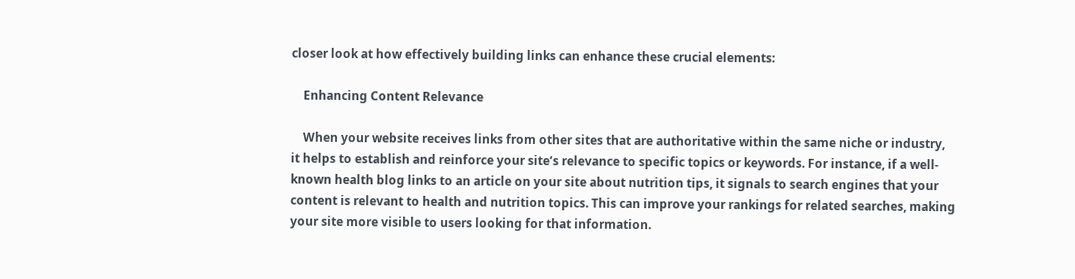closer look at how effectively building links can enhance these crucial elements:

    Enhancing Content Relevance

    When your website receives links from other sites that are authoritative within the same niche or industry, it helps to establish and reinforce your site’s relevance to specific topics or keywords. For instance, if a well-known health blog links to an article on your site about nutrition tips, it signals to search engines that your content is relevant to health and nutrition topics. This can improve your rankings for related searches, making your site more visible to users looking for that information.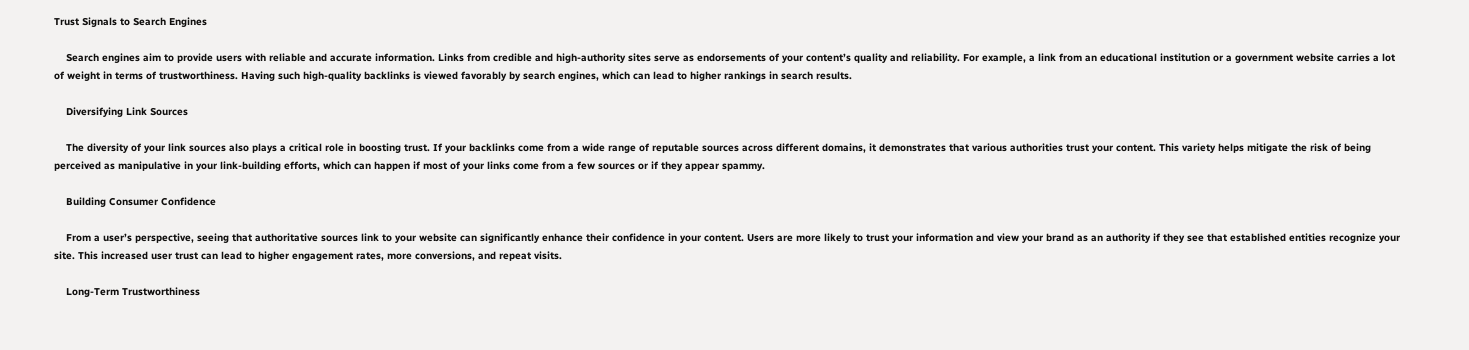Trust Signals to Search Engines

    Search engines aim to provide users with reliable and accurate information. Links from credible and high-authority sites serve as endorsements of your content’s quality and reliability. For example, a link from an educational institution or a government website carries a lot of weight in terms of trustworthiness. Having such high-quality backlinks is viewed favorably by search engines, which can lead to higher rankings in search results.

    Diversifying Link Sources

    The diversity of your link sources also plays a critical role in boosting trust. If your backlinks come from a wide range of reputable sources across different domains, it demonstrates that various authorities trust your content. This variety helps mitigate the risk of being perceived as manipulative in your link-building efforts, which can happen if most of your links come from a few sources or if they appear spammy.

    Building Consumer Confidence

    From a user’s perspective, seeing that authoritative sources link to your website can significantly enhance their confidence in your content. Users are more likely to trust your information and view your brand as an authority if they see that established entities recognize your site. This increased user trust can lead to higher engagement rates, more conversions, and repeat visits.

    Long-Term Trustworthiness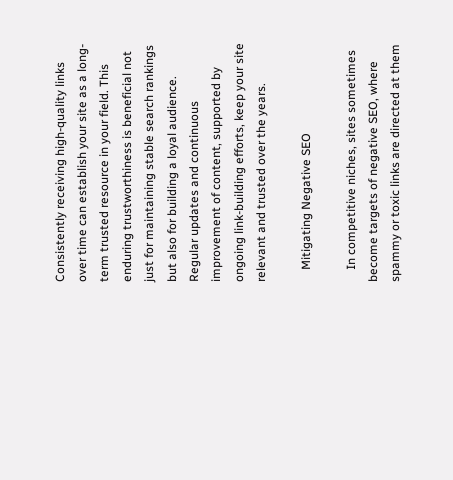Consistently receiving high-quality links over time can establish your site as a long-term trusted resource in your field. This enduring trustworthiness is beneficial not just for maintaining stable search rankings but also for building a loyal audience. Regular updates and continuous improvement of content, supported by ongoing link-building efforts, keep your site relevant and trusted over the years.

    Mitigating Negative SEO

    In competitive niches, sites sometimes become targets of negative SEO, where spammy or toxic links are directed at them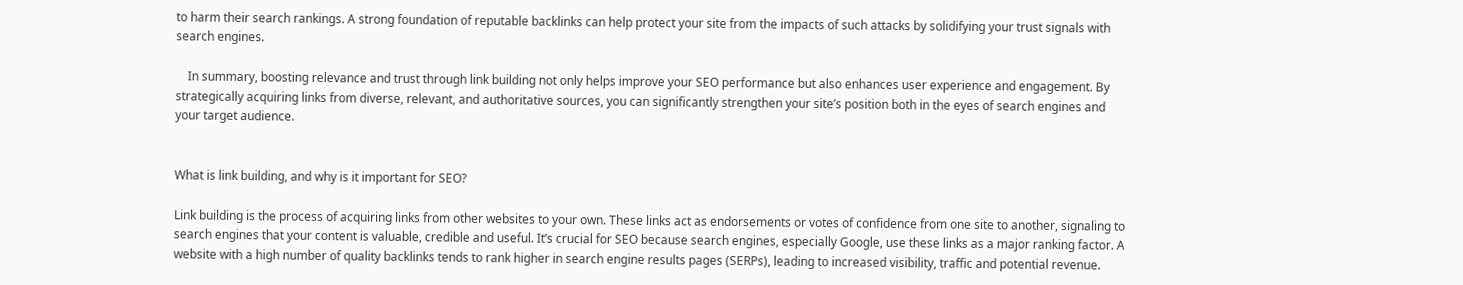to harm their search rankings. A strong foundation of reputable backlinks can help protect your site from the impacts of such attacks by solidifying your trust signals with search engines.

    In summary, boosting relevance and trust through link building not only helps improve your SEO performance but also enhances user experience and engagement. By strategically acquiring links from diverse, relevant, and authoritative sources, you can significantly strengthen your site’s position both in the eyes of search engines and your target audience.


What is link building, and why is it important for SEO?

Link building is the process of acquiring links from other websites to your own. These links act as endorsements or votes of confidence from one site to another, signaling to search engines that your content is valuable, credible and useful. It’s crucial for SEO because search engines, especially Google, use these links as a major ranking factor. A website with a high number of quality backlinks tends to rank higher in search engine results pages (SERPs), leading to increased visibility, traffic and potential revenue.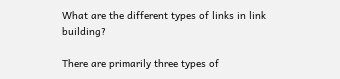What are the different types of links in link building?

There are primarily three types of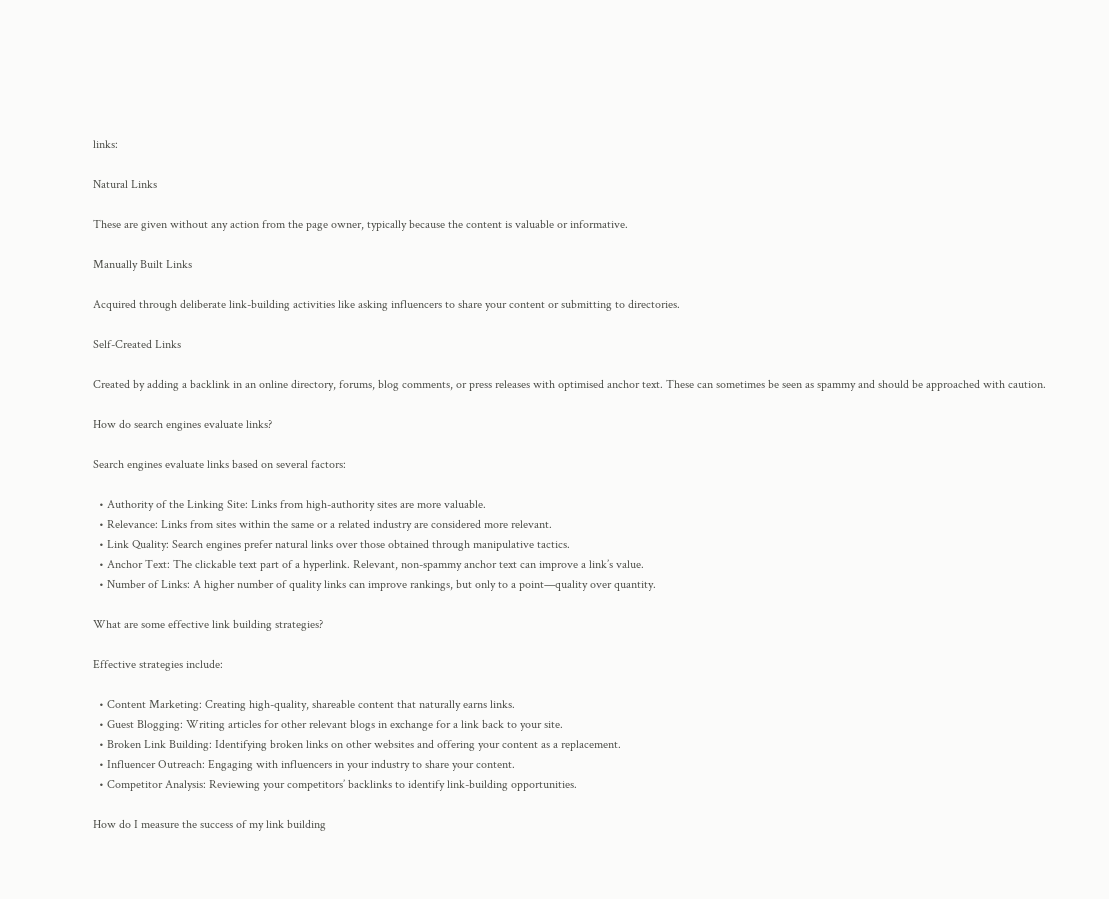links:

Natural Links

These are given without any action from the page owner, typically because the content is valuable or informative.

Manually Built Links

Acquired through deliberate link-building activities like asking influencers to share your content or submitting to directories.

Self-Created Links

Created by adding a backlink in an online directory, forums, blog comments, or press releases with optimised anchor text. These can sometimes be seen as spammy and should be approached with caution.

How do search engines evaluate links?

Search engines evaluate links based on several factors:

  • Authority of the Linking Site: Links from high-authority sites are more valuable.
  • Relevance: Links from sites within the same or a related industry are considered more relevant.
  • Link Quality: Search engines prefer natural links over those obtained through manipulative tactics.
  • Anchor Text: The clickable text part of a hyperlink. Relevant, non-spammy anchor text can improve a link’s value.
  • Number of Links: A higher number of quality links can improve rankings, but only to a point—quality over quantity.

What are some effective link building strategies?

Effective strategies include:

  • Content Marketing: Creating high-quality, shareable content that naturally earns links.
  • Guest Blogging: Writing articles for other relevant blogs in exchange for a link back to your site.
  • Broken Link Building: Identifying broken links on other websites and offering your content as a replacement.
  • Influencer Outreach: Engaging with influencers in your industry to share your content.
  • Competitor Analysis: Reviewing your competitors’ backlinks to identify link-building opportunities.

How do I measure the success of my link building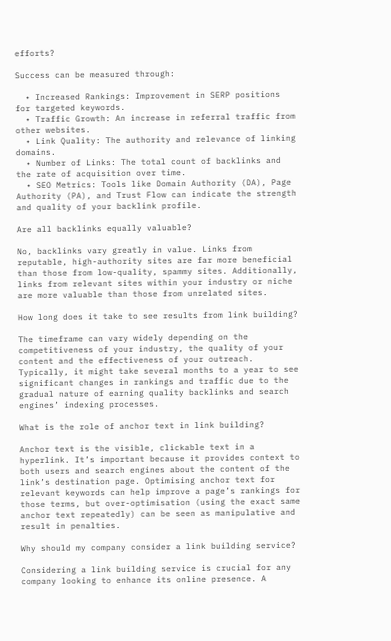efforts?

Success can be measured through:

  • Increased Rankings: Improvement in SERP positions for targeted keywords.
  • Traffic Growth: An increase in referral traffic from other websites.
  • Link Quality: The authority and relevance of linking domains.
  • Number of Links: The total count of backlinks and the rate of acquisition over time.
  • SEO Metrics: Tools like Domain Authority (DA), Page Authority (PA), and Trust Flow can indicate the strength and quality of your backlink profile.

Are all backlinks equally valuable?

No, backlinks vary greatly in value. Links from reputable, high-authority sites are far more beneficial than those from low-quality, spammy sites. Additionally, links from relevant sites within your industry or niche are more valuable than those from unrelated sites.

How long does it take to see results from link building?

The timeframe can vary widely depending on the competitiveness of your industry, the quality of your content and the effectiveness of your outreach. Typically, it might take several months to a year to see significant changes in rankings and traffic due to the gradual nature of earning quality backlinks and search engines’ indexing processes.

What is the role of anchor text in link building?

Anchor text is the visible, clickable text in a hyperlink. It’s important because it provides context to both users and search engines about the content of the link’s destination page. Optimising anchor text for relevant keywords can help improve a page’s rankings for those terms, but over-optimisation (using the exact same anchor text repeatedly) can be seen as manipulative and result in penalties.

Why should my company consider a link building service?

Considering a link building service is crucial for any company looking to enhance its online presence. A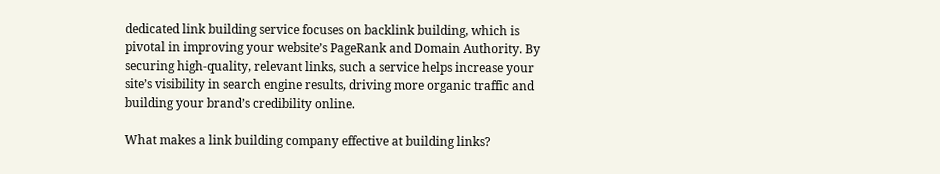dedicated link building service focuses on backlink building, which is pivotal in improving your website’s PageRank and Domain Authority. By securing high-quality, relevant links, such a service helps increase your site’s visibility in search engine results, driving more organic traffic and building your brand’s credibility online.

What makes a link building company effective at building links?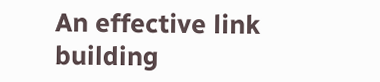An effective link building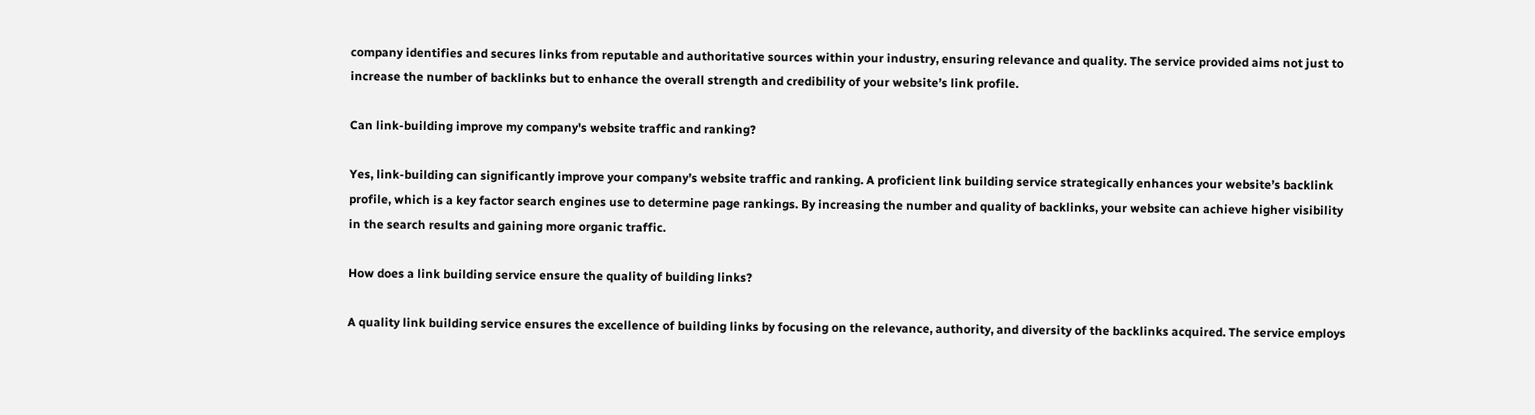company identifies and secures links from reputable and authoritative sources within your industry, ensuring relevance and quality. The service provided aims not just to increase the number of backlinks but to enhance the overall strength and credibility of your website’s link profile.

Can link-building improve my company's website traffic and ranking?

Yes, link-building can significantly improve your company’s website traffic and ranking. A proficient link building service strategically enhances your website’s backlink profile, which is a key factor search engines use to determine page rankings. By increasing the number and quality of backlinks, your website can achieve higher visibility in the search results and gaining more organic traffic.

How does a link building service ensure the quality of building links?

A quality link building service ensures the excellence of building links by focusing on the relevance, authority, and diversity of the backlinks acquired. The service employs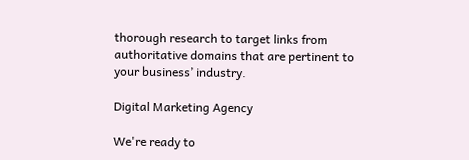thorough research to target links from authoritative domains that are pertinent to your business’ industry.

Digital Marketing Agency

We're ready to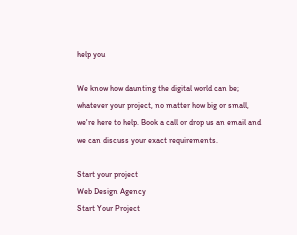help you

We know how daunting the digital world can be; whatever your project, no matter how big or small, we're here to help. Book a call or drop us an email and we can discuss your exact requirements.

Start your project
Web Design Agency
Start Your Project